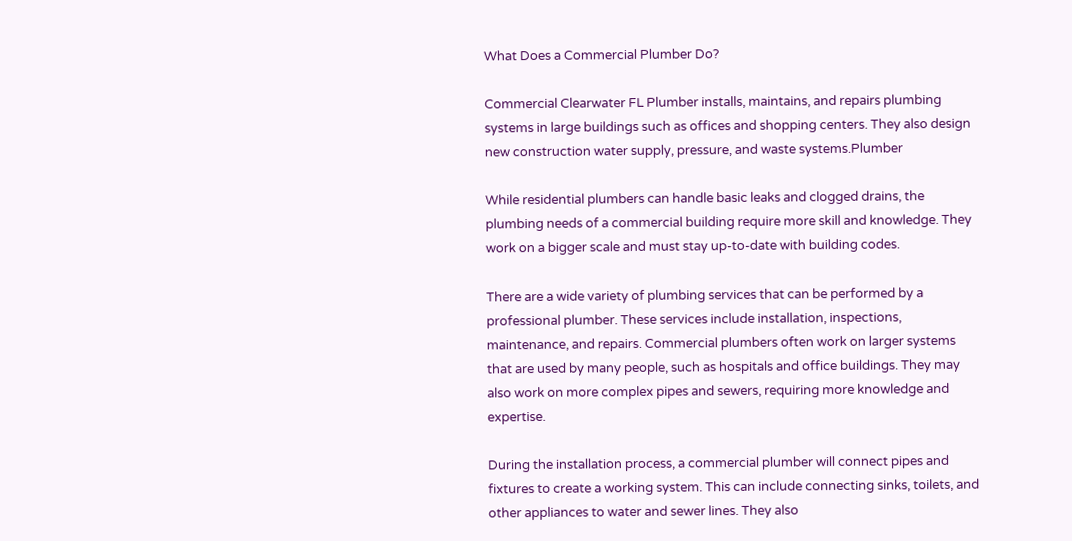What Does a Commercial Plumber Do?

Commercial Clearwater FL Plumber installs, maintains, and repairs plumbing systems in large buildings such as offices and shopping centers. They also design new construction water supply, pressure, and waste systems.Plumber

While residential plumbers can handle basic leaks and clogged drains, the plumbing needs of a commercial building require more skill and knowledge. They work on a bigger scale and must stay up-to-date with building codes.

There are a wide variety of plumbing services that can be performed by a professional plumber. These services include installation, inspections, maintenance, and repairs. Commercial plumbers often work on larger systems that are used by many people, such as hospitals and office buildings. They may also work on more complex pipes and sewers, requiring more knowledge and expertise.

During the installation process, a commercial plumber will connect pipes and fixtures to create a working system. This can include connecting sinks, toilets, and other appliances to water and sewer lines. They also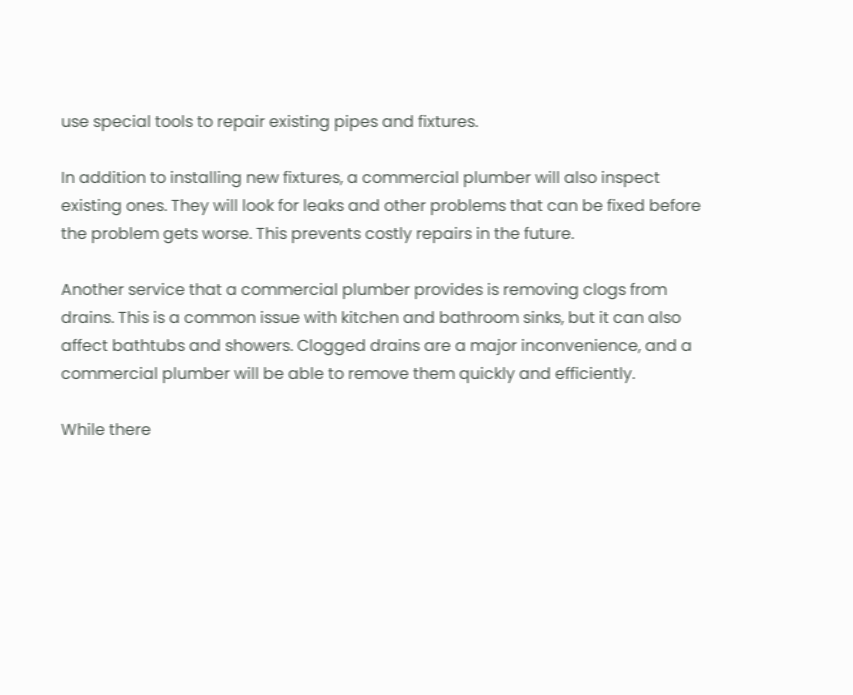use special tools to repair existing pipes and fixtures.

In addition to installing new fixtures, a commercial plumber will also inspect existing ones. They will look for leaks and other problems that can be fixed before the problem gets worse. This prevents costly repairs in the future.

Another service that a commercial plumber provides is removing clogs from drains. This is a common issue with kitchen and bathroom sinks, but it can also affect bathtubs and showers. Clogged drains are a major inconvenience, and a commercial plumber will be able to remove them quickly and efficiently.

While there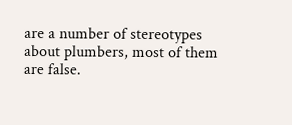are a number of stereotypes about plumbers, most of them are false.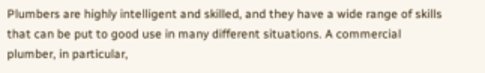Plumbers are highly intelligent and skilled, and they have a wide range of skills that can be put to good use in many different situations. A commercial plumber, in particular,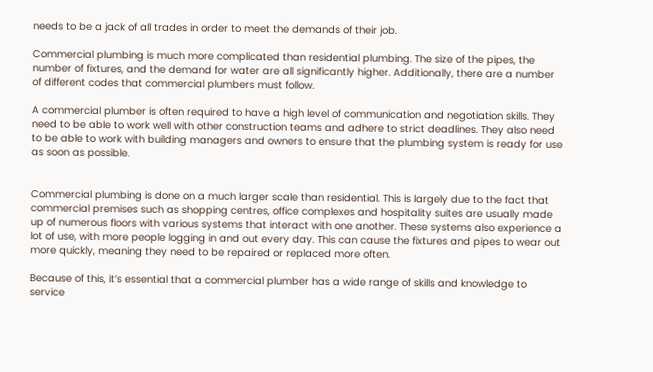needs to be a jack of all trades in order to meet the demands of their job.

Commercial plumbing is much more complicated than residential plumbing. The size of the pipes, the number of fixtures, and the demand for water are all significantly higher. Additionally, there are a number of different codes that commercial plumbers must follow.

A commercial plumber is often required to have a high level of communication and negotiation skills. They need to be able to work well with other construction teams and adhere to strict deadlines. They also need to be able to work with building managers and owners to ensure that the plumbing system is ready for use as soon as possible.


Commercial plumbing is done on a much larger scale than residential. This is largely due to the fact that commercial premises such as shopping centres, office complexes and hospitality suites are usually made up of numerous floors with various systems that interact with one another. These systems also experience a lot of use, with more people logging in and out every day. This can cause the fixtures and pipes to wear out more quickly, meaning they need to be repaired or replaced more often.

Because of this, it’s essential that a commercial plumber has a wide range of skills and knowledge to service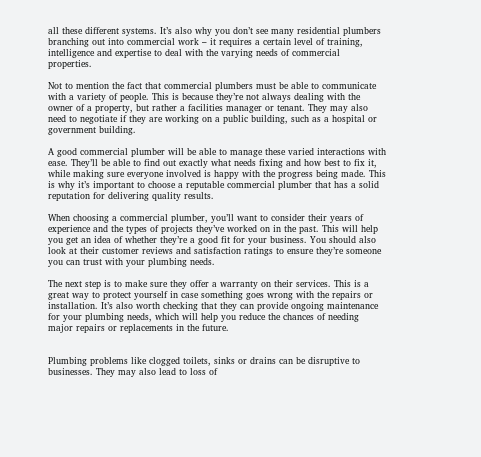all these different systems. It’s also why you don’t see many residential plumbers branching out into commercial work – it requires a certain level of training, intelligence and expertise to deal with the varying needs of commercial properties.

Not to mention the fact that commercial plumbers must be able to communicate with a variety of people. This is because they’re not always dealing with the owner of a property, but rather a facilities manager or tenant. They may also need to negotiate if they are working on a public building, such as a hospital or government building.

A good commercial plumber will be able to manage these varied interactions with ease. They’ll be able to find out exactly what needs fixing and how best to fix it, while making sure everyone involved is happy with the progress being made. This is why it’s important to choose a reputable commercial plumber that has a solid reputation for delivering quality results.

When choosing a commercial plumber, you’ll want to consider their years of experience and the types of projects they’ve worked on in the past. This will help you get an idea of whether they’re a good fit for your business. You should also look at their customer reviews and satisfaction ratings to ensure they’re someone you can trust with your plumbing needs.

The next step is to make sure they offer a warranty on their services. This is a great way to protect yourself in case something goes wrong with the repairs or installation. It’s also worth checking that they can provide ongoing maintenance for your plumbing needs, which will help you reduce the chances of needing major repairs or replacements in the future.


Plumbing problems like clogged toilets, sinks or drains can be disruptive to businesses. They may also lead to loss of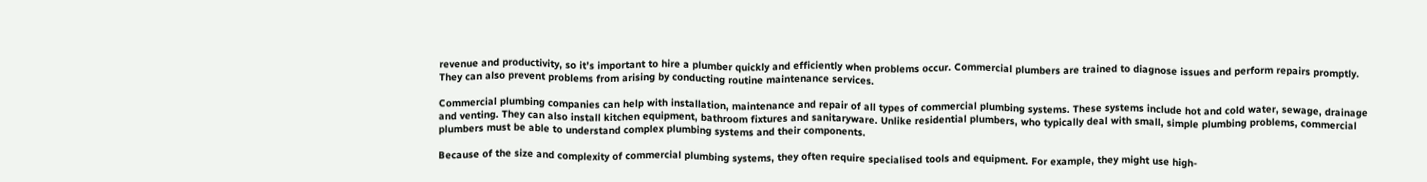revenue and productivity, so it’s important to hire a plumber quickly and efficiently when problems occur. Commercial plumbers are trained to diagnose issues and perform repairs promptly. They can also prevent problems from arising by conducting routine maintenance services.

Commercial plumbing companies can help with installation, maintenance and repair of all types of commercial plumbing systems. These systems include hot and cold water, sewage, drainage and venting. They can also install kitchen equipment, bathroom fixtures and sanitaryware. Unlike residential plumbers, who typically deal with small, simple plumbing problems, commercial plumbers must be able to understand complex plumbing systems and their components.

Because of the size and complexity of commercial plumbing systems, they often require specialised tools and equipment. For example, they might use high-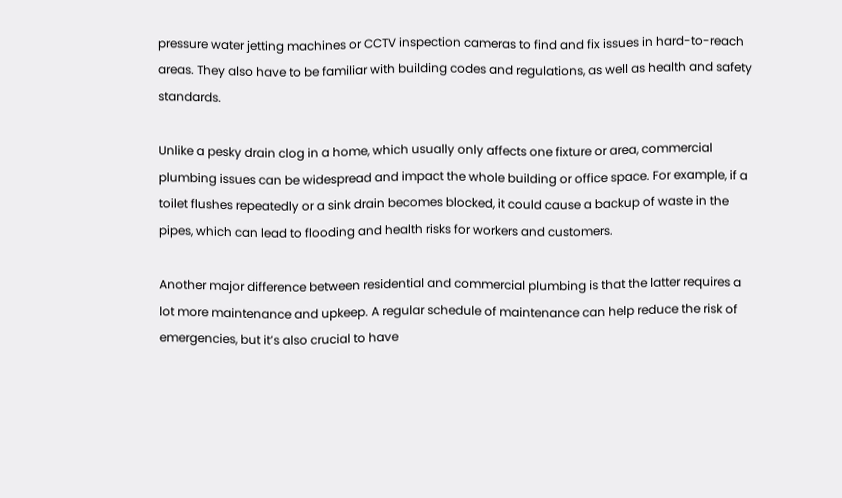pressure water jetting machines or CCTV inspection cameras to find and fix issues in hard-to-reach areas. They also have to be familiar with building codes and regulations, as well as health and safety standards.

Unlike a pesky drain clog in a home, which usually only affects one fixture or area, commercial plumbing issues can be widespread and impact the whole building or office space. For example, if a toilet flushes repeatedly or a sink drain becomes blocked, it could cause a backup of waste in the pipes, which can lead to flooding and health risks for workers and customers.

Another major difference between residential and commercial plumbing is that the latter requires a lot more maintenance and upkeep. A regular schedule of maintenance can help reduce the risk of emergencies, but it’s also crucial to have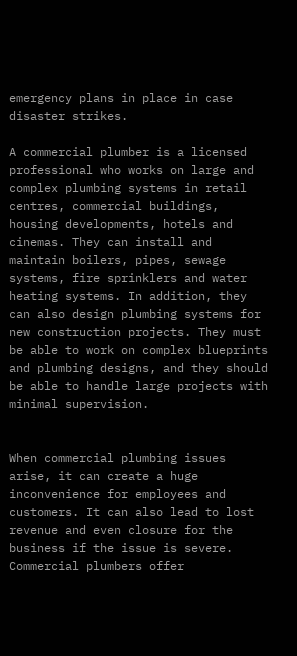emergency plans in place in case disaster strikes.

A commercial plumber is a licensed professional who works on large and complex plumbing systems in retail centres, commercial buildings, housing developments, hotels and cinemas. They can install and maintain boilers, pipes, sewage systems, fire sprinklers and water heating systems. In addition, they can also design plumbing systems for new construction projects. They must be able to work on complex blueprints and plumbing designs, and they should be able to handle large projects with minimal supervision.


When commercial plumbing issues arise, it can create a huge inconvenience for employees and customers. It can also lead to lost revenue and even closure for the business if the issue is severe. Commercial plumbers offer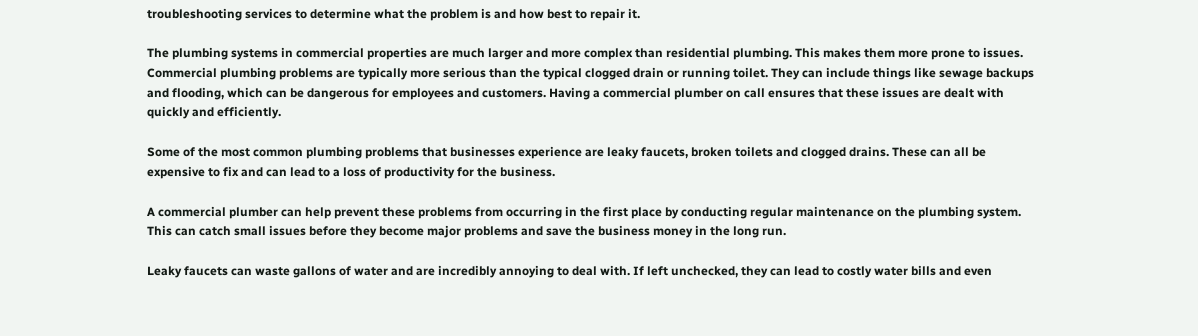troubleshooting services to determine what the problem is and how best to repair it.

The plumbing systems in commercial properties are much larger and more complex than residential plumbing. This makes them more prone to issues. Commercial plumbing problems are typically more serious than the typical clogged drain or running toilet. They can include things like sewage backups and flooding, which can be dangerous for employees and customers. Having a commercial plumber on call ensures that these issues are dealt with quickly and efficiently.

Some of the most common plumbing problems that businesses experience are leaky faucets, broken toilets and clogged drains. These can all be expensive to fix and can lead to a loss of productivity for the business.

A commercial plumber can help prevent these problems from occurring in the first place by conducting regular maintenance on the plumbing system. This can catch small issues before they become major problems and save the business money in the long run.

Leaky faucets can waste gallons of water and are incredibly annoying to deal with. If left unchecked, they can lead to costly water bills and even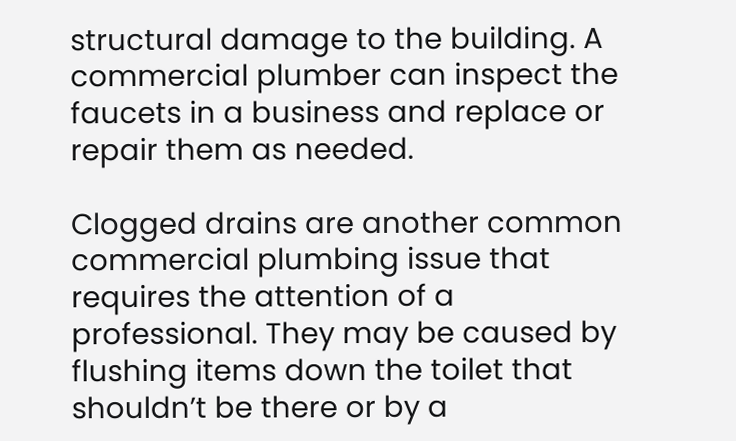structural damage to the building. A commercial plumber can inspect the faucets in a business and replace or repair them as needed.

Clogged drains are another common commercial plumbing issue that requires the attention of a professional. They may be caused by flushing items down the toilet that shouldn’t be there or by a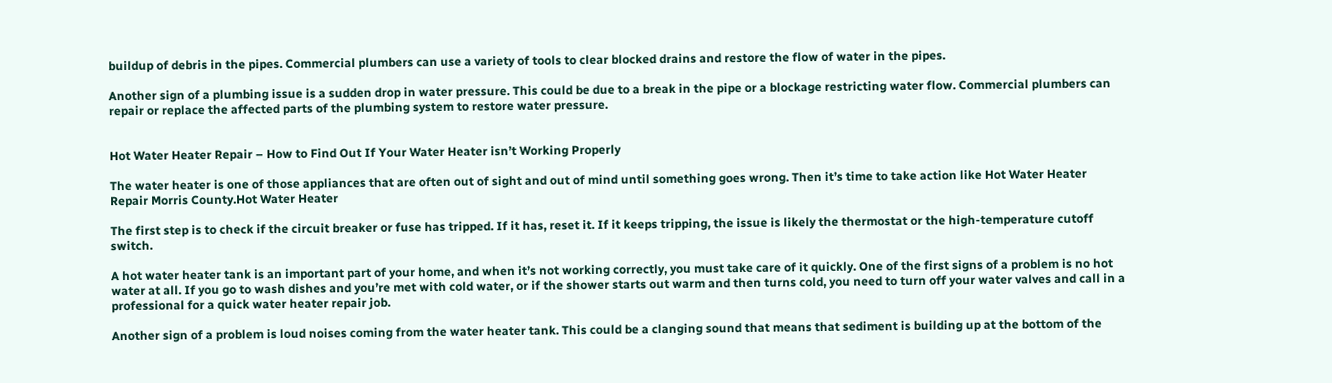buildup of debris in the pipes. Commercial plumbers can use a variety of tools to clear blocked drains and restore the flow of water in the pipes.

Another sign of a plumbing issue is a sudden drop in water pressure. This could be due to a break in the pipe or a blockage restricting water flow. Commercial plumbers can repair or replace the affected parts of the plumbing system to restore water pressure.


Hot Water Heater Repair – How to Find Out If Your Water Heater isn’t Working Properly

The water heater is one of those appliances that are often out of sight and out of mind until something goes wrong. Then it’s time to take action like Hot Water Heater Repair Morris County.Hot Water Heater

The first step is to check if the circuit breaker or fuse has tripped. If it has, reset it. If it keeps tripping, the issue is likely the thermostat or the high-temperature cutoff switch.

A hot water heater tank is an important part of your home, and when it’s not working correctly, you must take care of it quickly. One of the first signs of a problem is no hot water at all. If you go to wash dishes and you’re met with cold water, or if the shower starts out warm and then turns cold, you need to turn off your water valves and call in a professional for a quick water heater repair job.

Another sign of a problem is loud noises coming from the water heater tank. This could be a clanging sound that means that sediment is building up at the bottom of the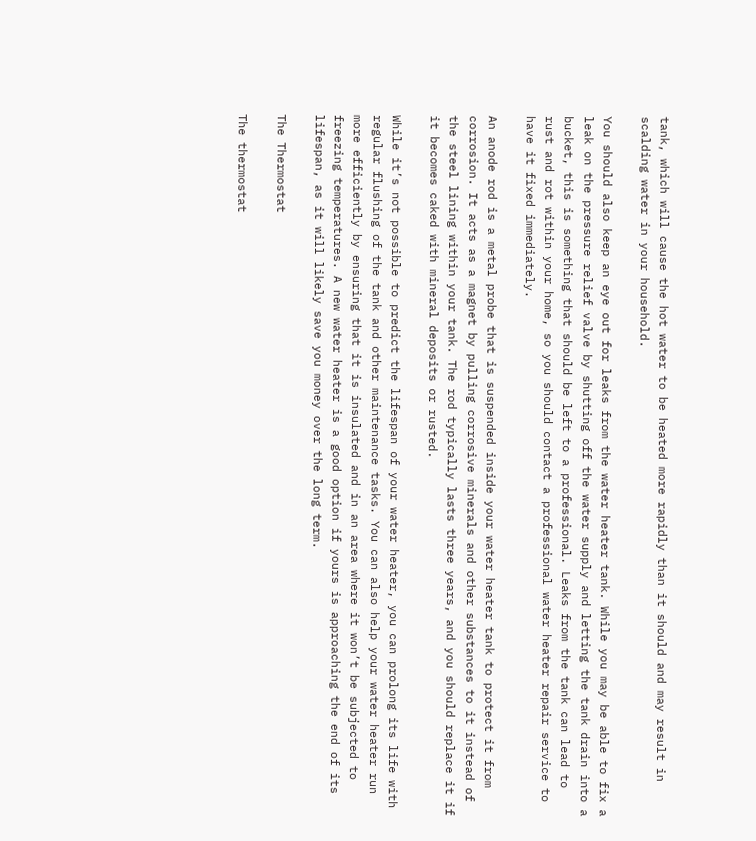tank, which will cause the hot water to be heated more rapidly than it should and may result in scalding water in your household.

You should also keep an eye out for leaks from the water heater tank. While you may be able to fix a leak on the pressure relief valve by shutting off the water supply and letting the tank drain into a bucket, this is something that should be left to a professional. Leaks from the tank can lead to rust and rot within your home, so you should contact a professional water heater repair service to have it fixed immediately.

An anode rod is a metal probe that is suspended inside your water heater tank to protect it from corrosion. It acts as a magnet by pulling corrosive minerals and other substances to it instead of the steel lining within your tank. The rod typically lasts three years, and you should replace it if it becomes caked with mineral deposits or rusted.

While it’s not possible to predict the lifespan of your water heater, you can prolong its life with regular flushing of the tank and other maintenance tasks. You can also help your water heater run more efficiently by ensuring that it is insulated and in an area where it won’t be subjected to freezing temperatures. A new water heater is a good option if yours is approaching the end of its lifespan, as it will likely save you money over the long term.

The Thermostat

The thermostat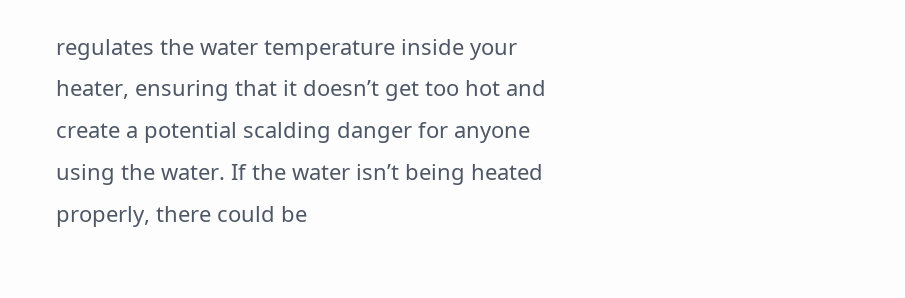regulates the water temperature inside your heater, ensuring that it doesn’t get too hot and create a potential scalding danger for anyone using the water. If the water isn’t being heated properly, there could be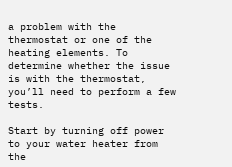a problem with the thermostat or one of the heating elements. To determine whether the issue is with the thermostat, you’ll need to perform a few tests.

Start by turning off power to your water heater from the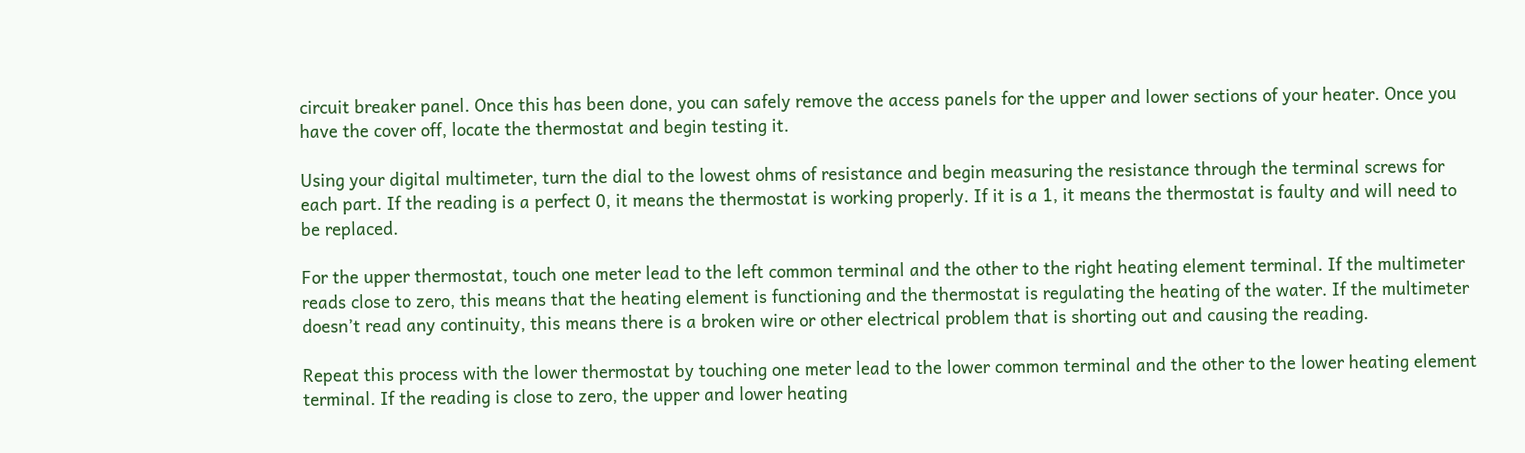circuit breaker panel. Once this has been done, you can safely remove the access panels for the upper and lower sections of your heater. Once you have the cover off, locate the thermostat and begin testing it.

Using your digital multimeter, turn the dial to the lowest ohms of resistance and begin measuring the resistance through the terminal screws for each part. If the reading is a perfect 0, it means the thermostat is working properly. If it is a 1, it means the thermostat is faulty and will need to be replaced.

For the upper thermostat, touch one meter lead to the left common terminal and the other to the right heating element terminal. If the multimeter reads close to zero, this means that the heating element is functioning and the thermostat is regulating the heating of the water. If the multimeter doesn’t read any continuity, this means there is a broken wire or other electrical problem that is shorting out and causing the reading.

Repeat this process with the lower thermostat by touching one meter lead to the lower common terminal and the other to the lower heating element terminal. If the reading is close to zero, the upper and lower heating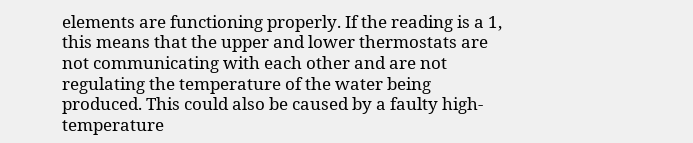elements are functioning properly. If the reading is a 1, this means that the upper and lower thermostats are not communicating with each other and are not regulating the temperature of the water being produced. This could also be caused by a faulty high-temperature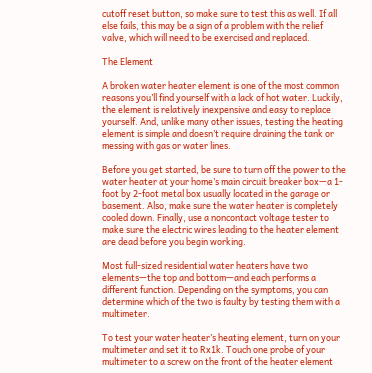cutoff reset button, so make sure to test this as well. If all else fails, this may be a sign of a problem with the relief valve, which will need to be exercised and replaced.

The Element

A broken water heater element is one of the most common reasons you’ll find yourself with a lack of hot water. Luckily, the element is relatively inexpensive and easy to replace yourself. And, unlike many other issues, testing the heating element is simple and doesn’t require draining the tank or messing with gas or water lines.

Before you get started, be sure to turn off the power to the water heater at your home’s main circuit breaker box—a 1-foot by 2-foot metal box usually located in the garage or basement. Also, make sure the water heater is completely cooled down. Finally, use a noncontact voltage tester to make sure the electric wires leading to the heater element are dead before you begin working.

Most full-sized residential water heaters have two elements—the top and bottom—and each performs a different function. Depending on the symptoms, you can determine which of the two is faulty by testing them with a multimeter.

To test your water heater’s heating element, turn on your multimeter and set it to Rx1k. Touch one probe of your multimeter to a screw on the front of the heater element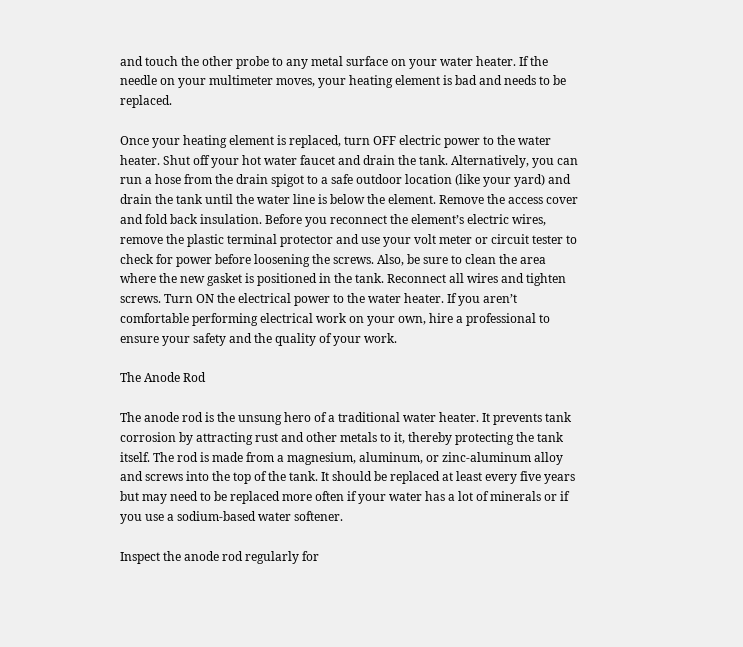and touch the other probe to any metal surface on your water heater. If the needle on your multimeter moves, your heating element is bad and needs to be replaced.

Once your heating element is replaced, turn OFF electric power to the water heater. Shut off your hot water faucet and drain the tank. Alternatively, you can run a hose from the drain spigot to a safe outdoor location (like your yard) and drain the tank until the water line is below the element. Remove the access cover and fold back insulation. Before you reconnect the element’s electric wires, remove the plastic terminal protector and use your volt meter or circuit tester to check for power before loosening the screws. Also, be sure to clean the area where the new gasket is positioned in the tank. Reconnect all wires and tighten screws. Turn ON the electrical power to the water heater. If you aren’t comfortable performing electrical work on your own, hire a professional to ensure your safety and the quality of your work.

The Anode Rod

The anode rod is the unsung hero of a traditional water heater. It prevents tank corrosion by attracting rust and other metals to it, thereby protecting the tank itself. The rod is made from a magnesium, aluminum, or zinc-aluminum alloy and screws into the top of the tank. It should be replaced at least every five years but may need to be replaced more often if your water has a lot of minerals or if you use a sodium-based water softener.

Inspect the anode rod regularly for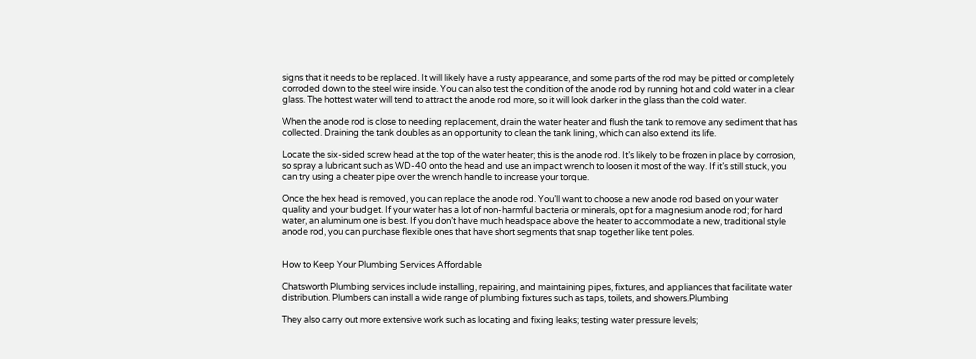signs that it needs to be replaced. It will likely have a rusty appearance, and some parts of the rod may be pitted or completely corroded down to the steel wire inside. You can also test the condition of the anode rod by running hot and cold water in a clear glass. The hottest water will tend to attract the anode rod more, so it will look darker in the glass than the cold water.

When the anode rod is close to needing replacement, drain the water heater and flush the tank to remove any sediment that has collected. Draining the tank doubles as an opportunity to clean the tank lining, which can also extend its life.

Locate the six-sided screw head at the top of the water heater; this is the anode rod. It’s likely to be frozen in place by corrosion, so spray a lubricant such as WD-40 onto the head and use an impact wrench to loosen it most of the way. If it’s still stuck, you can try using a cheater pipe over the wrench handle to increase your torque.

Once the hex head is removed, you can replace the anode rod. You’ll want to choose a new anode rod based on your water quality and your budget. If your water has a lot of non-harmful bacteria or minerals, opt for a magnesium anode rod; for hard water, an aluminum one is best. If you don’t have much headspace above the heater to accommodate a new, traditional style anode rod, you can purchase flexible ones that have short segments that snap together like tent poles.


How to Keep Your Plumbing Services Affordable

Chatsworth Plumbing services include installing, repairing, and maintaining pipes, fixtures, and appliances that facilitate water distribution. Plumbers can install a wide range of plumbing fixtures such as taps, toilets, and showers.Plumbing

They also carry out more extensive work such as locating and fixing leaks; testing water pressure levels;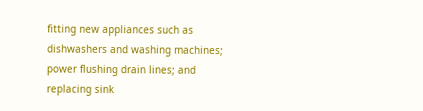fitting new appliances such as dishwashers and washing machines; power flushing drain lines; and replacing sink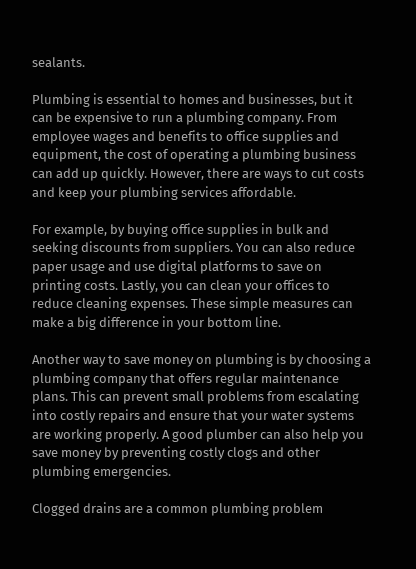sealants.

Plumbing is essential to homes and businesses, but it can be expensive to run a plumbing company. From employee wages and benefits to office supplies and equipment, the cost of operating a plumbing business can add up quickly. However, there are ways to cut costs and keep your plumbing services affordable.

For example, by buying office supplies in bulk and seeking discounts from suppliers. You can also reduce paper usage and use digital platforms to save on printing costs. Lastly, you can clean your offices to reduce cleaning expenses. These simple measures can make a big difference in your bottom line.

Another way to save money on plumbing is by choosing a plumbing company that offers regular maintenance plans. This can prevent small problems from escalating into costly repairs and ensure that your water systems are working properly. A good plumber can also help you save money by preventing costly clogs and other plumbing emergencies.

Clogged drains are a common plumbing problem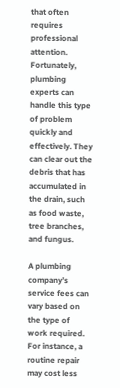that often requires professional attention. Fortunately, plumbing experts can handle this type of problem quickly and effectively. They can clear out the debris that has accumulated in the drain, such as food waste, tree branches, and fungus.

A plumbing company’s service fees can vary based on the type of work required. For instance, a routine repair may cost less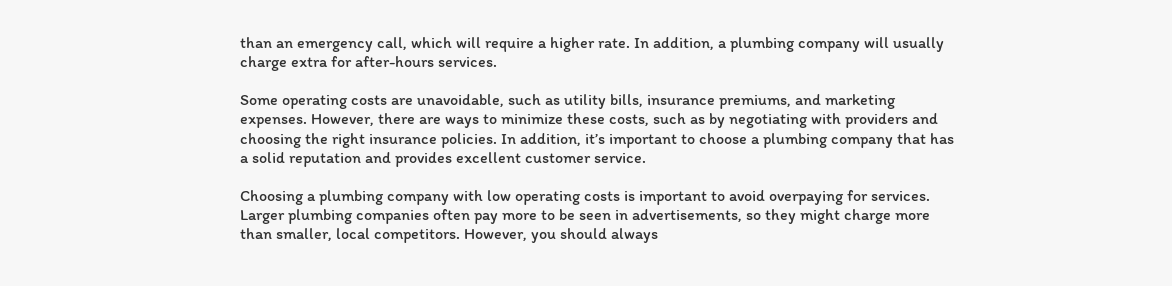than an emergency call, which will require a higher rate. In addition, a plumbing company will usually charge extra for after-hours services.

Some operating costs are unavoidable, such as utility bills, insurance premiums, and marketing expenses. However, there are ways to minimize these costs, such as by negotiating with providers and choosing the right insurance policies. In addition, it’s important to choose a plumbing company that has a solid reputation and provides excellent customer service.

Choosing a plumbing company with low operating costs is important to avoid overpaying for services. Larger plumbing companies often pay more to be seen in advertisements, so they might charge more than smaller, local competitors. However, you should always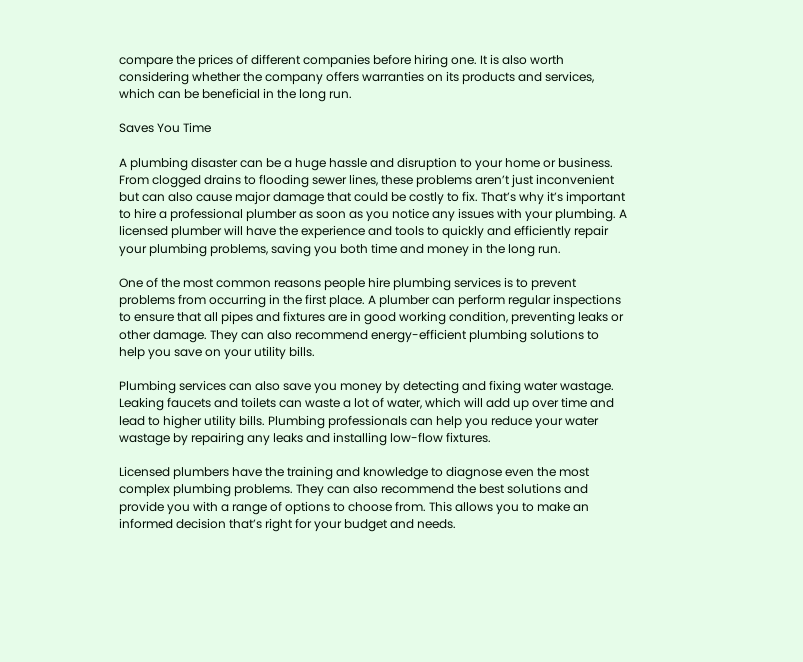compare the prices of different companies before hiring one. It is also worth considering whether the company offers warranties on its products and services, which can be beneficial in the long run.

Saves You Time

A plumbing disaster can be a huge hassle and disruption to your home or business. From clogged drains to flooding sewer lines, these problems aren’t just inconvenient but can also cause major damage that could be costly to fix. That’s why it’s important to hire a professional plumber as soon as you notice any issues with your plumbing. A licensed plumber will have the experience and tools to quickly and efficiently repair your plumbing problems, saving you both time and money in the long run.

One of the most common reasons people hire plumbing services is to prevent problems from occurring in the first place. A plumber can perform regular inspections to ensure that all pipes and fixtures are in good working condition, preventing leaks or other damage. They can also recommend energy-efficient plumbing solutions to help you save on your utility bills.

Plumbing services can also save you money by detecting and fixing water wastage. Leaking faucets and toilets can waste a lot of water, which will add up over time and lead to higher utility bills. Plumbing professionals can help you reduce your water wastage by repairing any leaks and installing low-flow fixtures.

Licensed plumbers have the training and knowledge to diagnose even the most complex plumbing problems. They can also recommend the best solutions and provide you with a range of options to choose from. This allows you to make an informed decision that’s right for your budget and needs.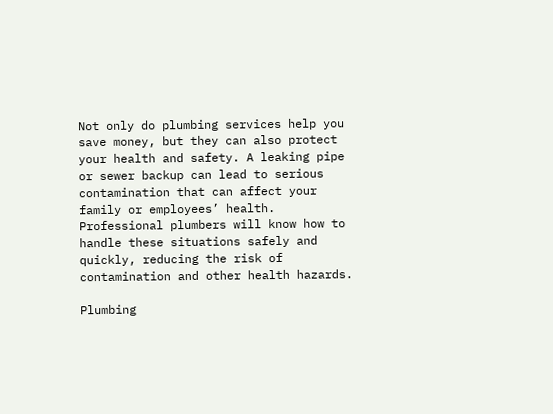Not only do plumbing services help you save money, but they can also protect your health and safety. A leaking pipe or sewer backup can lead to serious contamination that can affect your family or employees’ health. Professional plumbers will know how to handle these situations safely and quickly, reducing the risk of contamination and other health hazards.

Plumbing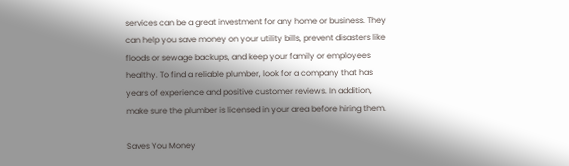services can be a great investment for any home or business. They can help you save money on your utility bills, prevent disasters like floods or sewage backups, and keep your family or employees healthy. To find a reliable plumber, look for a company that has years of experience and positive customer reviews. In addition, make sure the plumber is licensed in your area before hiring them.

Saves You Money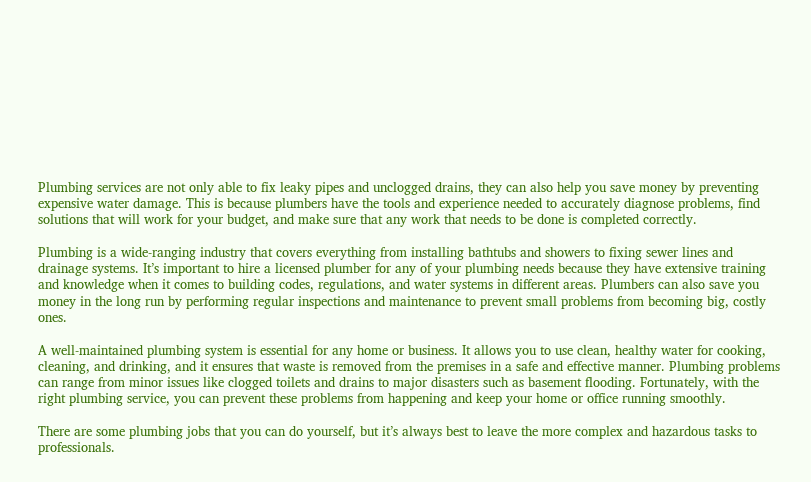Plumbing services are not only able to fix leaky pipes and unclogged drains, they can also help you save money by preventing expensive water damage. This is because plumbers have the tools and experience needed to accurately diagnose problems, find solutions that will work for your budget, and make sure that any work that needs to be done is completed correctly.

Plumbing is a wide-ranging industry that covers everything from installing bathtubs and showers to fixing sewer lines and drainage systems. It’s important to hire a licensed plumber for any of your plumbing needs because they have extensive training and knowledge when it comes to building codes, regulations, and water systems in different areas. Plumbers can also save you money in the long run by performing regular inspections and maintenance to prevent small problems from becoming big, costly ones.

A well-maintained plumbing system is essential for any home or business. It allows you to use clean, healthy water for cooking, cleaning, and drinking, and it ensures that waste is removed from the premises in a safe and effective manner. Plumbing problems can range from minor issues like clogged toilets and drains to major disasters such as basement flooding. Fortunately, with the right plumbing service, you can prevent these problems from happening and keep your home or office running smoothly.

There are some plumbing jobs that you can do yourself, but it’s always best to leave the more complex and hazardous tasks to professionals.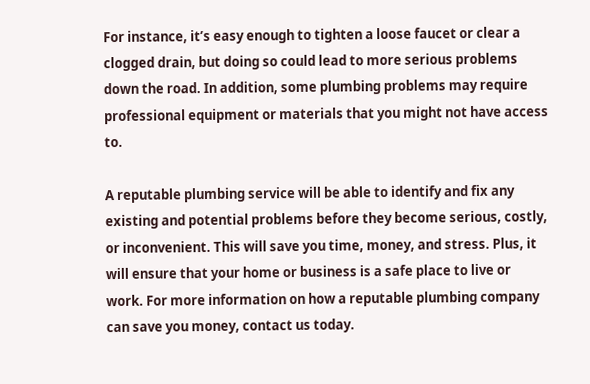For instance, it’s easy enough to tighten a loose faucet or clear a clogged drain, but doing so could lead to more serious problems down the road. In addition, some plumbing problems may require professional equipment or materials that you might not have access to.

A reputable plumbing service will be able to identify and fix any existing and potential problems before they become serious, costly, or inconvenient. This will save you time, money, and stress. Plus, it will ensure that your home or business is a safe place to live or work. For more information on how a reputable plumbing company can save you money, contact us today.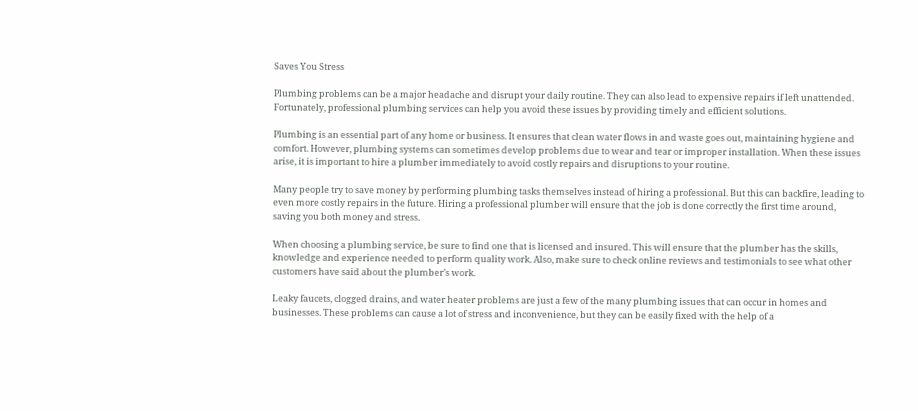Saves You Stress

Plumbing problems can be a major headache and disrupt your daily routine. They can also lead to expensive repairs if left unattended. Fortunately, professional plumbing services can help you avoid these issues by providing timely and efficient solutions.

Plumbing is an essential part of any home or business. It ensures that clean water flows in and waste goes out, maintaining hygiene and comfort. However, plumbing systems can sometimes develop problems due to wear and tear or improper installation. When these issues arise, it is important to hire a plumber immediately to avoid costly repairs and disruptions to your routine.

Many people try to save money by performing plumbing tasks themselves instead of hiring a professional. But this can backfire, leading to even more costly repairs in the future. Hiring a professional plumber will ensure that the job is done correctly the first time around, saving you both money and stress.

When choosing a plumbing service, be sure to find one that is licensed and insured. This will ensure that the plumber has the skills, knowledge and experience needed to perform quality work. Also, make sure to check online reviews and testimonials to see what other customers have said about the plumber’s work.

Leaky faucets, clogged drains, and water heater problems are just a few of the many plumbing issues that can occur in homes and businesses. These problems can cause a lot of stress and inconvenience, but they can be easily fixed with the help of a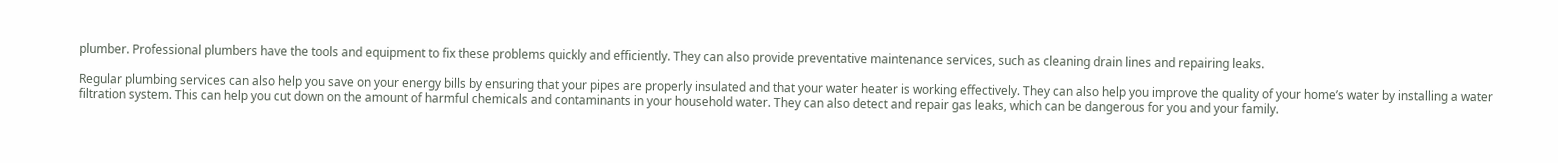plumber. Professional plumbers have the tools and equipment to fix these problems quickly and efficiently. They can also provide preventative maintenance services, such as cleaning drain lines and repairing leaks.

Regular plumbing services can also help you save on your energy bills by ensuring that your pipes are properly insulated and that your water heater is working effectively. They can also help you improve the quality of your home’s water by installing a water filtration system. This can help you cut down on the amount of harmful chemicals and contaminants in your household water. They can also detect and repair gas leaks, which can be dangerous for you and your family.